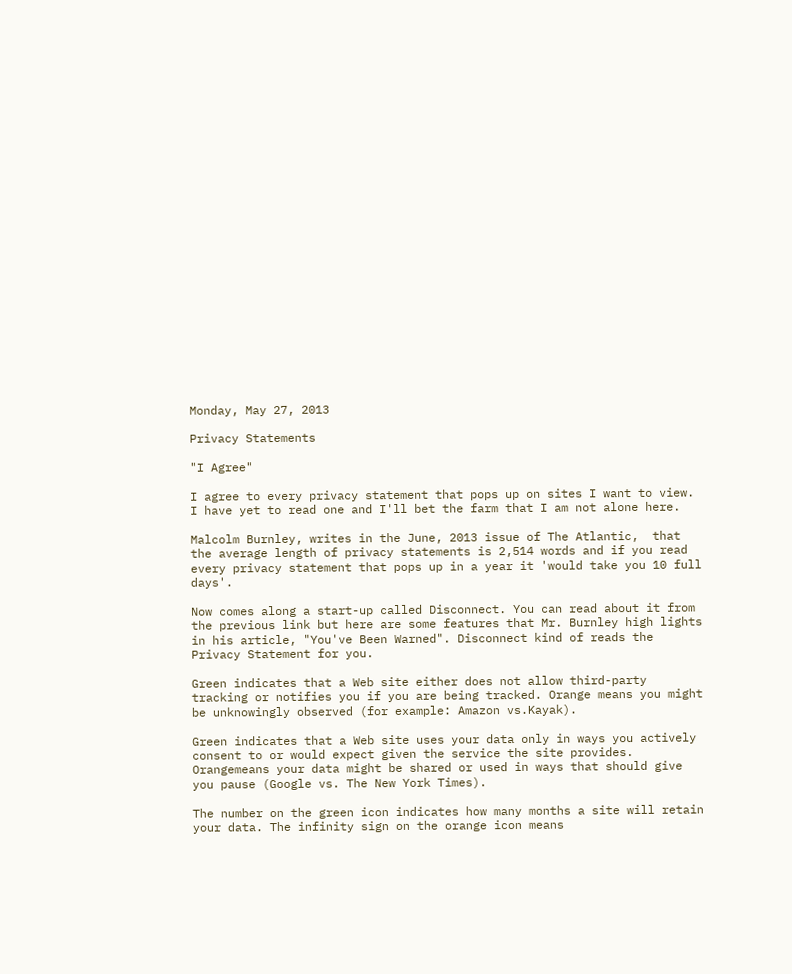Monday, May 27, 2013

Privacy Statements

"I Agree"

I agree to every privacy statement that pops up on sites I want to view. I have yet to read one and I'll bet the farm that I am not alone here.

Malcolm Burnley, writes in the June, 2013 issue of The Atlantic,  that the average length of privacy statements is 2,514 words and if you read every privacy statement that pops up in a year it 'would take you 10 full days'.

Now comes along a start-up called Disconnect. You can read about it from the previous link but here are some features that Mr. Burnley high lights in his article, "You've Been Warned". Disconnect kind of reads the Privacy Statement for you.

Green indicates that a Web site either does not allow third-party tracking or notifies you if you are being tracked. Orange means you might be unknowingly observed (for example: Amazon vs.Kayak).

Green indicates that a Web site uses your data only in ways you actively consent to or would expect given the service the site provides. Orangemeans your data might be shared or used in ways that should give you pause (Google vs. The New York Times).

The number on the green icon indicates how many months a site will retain your data. The infinity sign on the orange icon means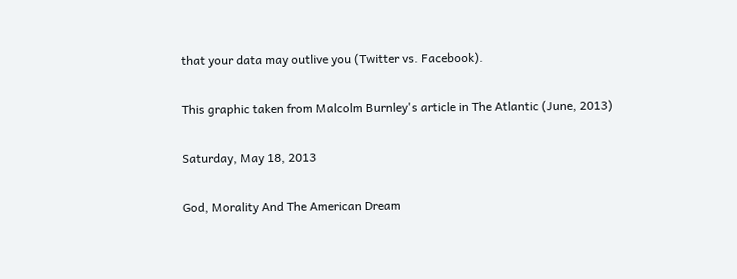that your data may outlive you (Twitter vs. Facebook).

This graphic taken from Malcolm Burnley's article in The Atlantic (June, 2013)

Saturday, May 18, 2013

God, Morality And The American Dream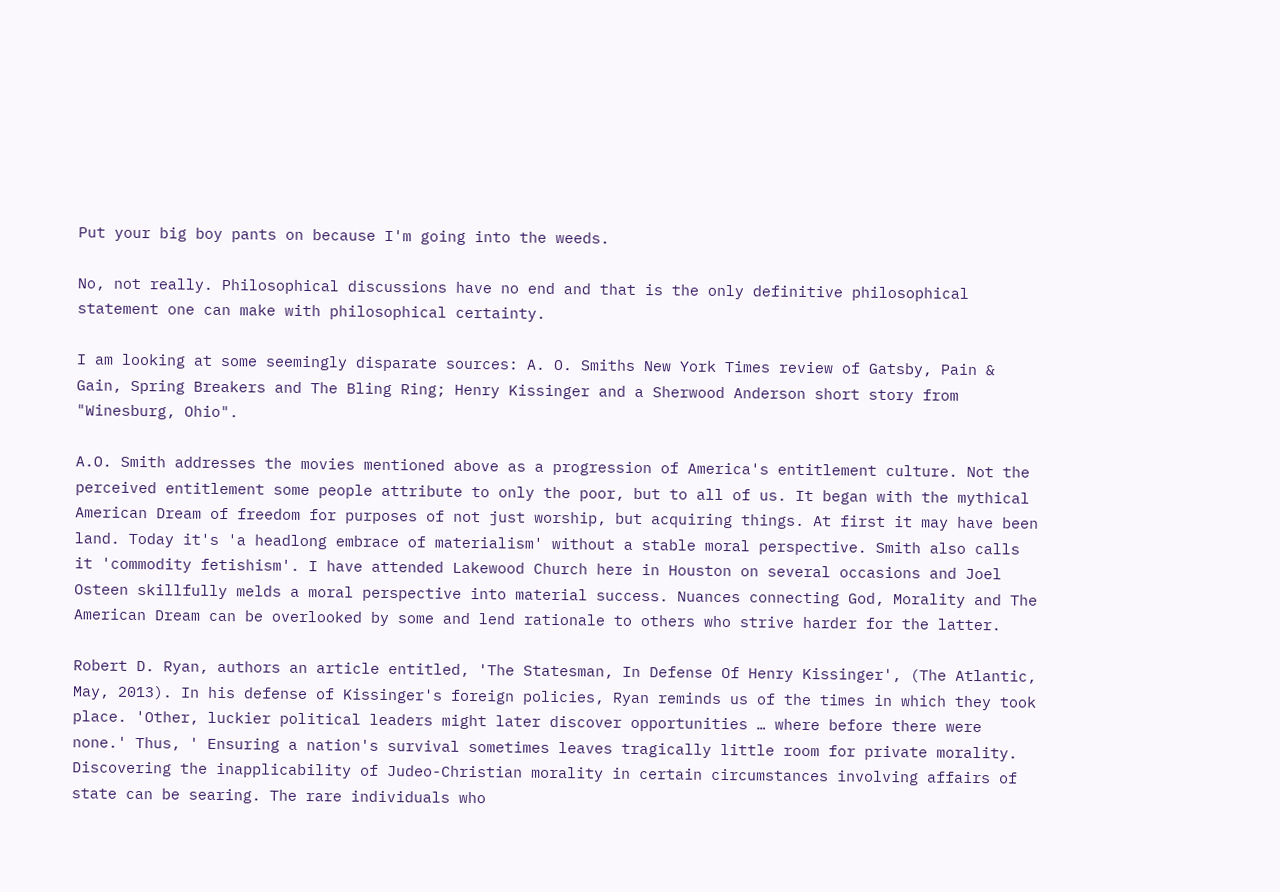Put your big boy pants on because I'm going into the weeds.

No, not really. Philosophical discussions have no end and that is the only definitive philosophical statement one can make with philosophical certainty.

I am looking at some seemingly disparate sources: A. O. Smiths New York Times review of Gatsby, Pain & Gain, Spring Breakers and The Bling Ring; Henry Kissinger and a Sherwood Anderson short story from "Winesburg, Ohio".

A.O. Smith addresses the movies mentioned above as a progression of America's entitlement culture. Not the perceived entitlement some people attribute to only the poor, but to all of us. It began with the mythical American Dream of freedom for purposes of not just worship, but acquiring things. At first it may have been land. Today it's 'a headlong embrace of materialism' without a stable moral perspective. Smith also calls it 'commodity fetishism'. I have attended Lakewood Church here in Houston on several occasions and Joel Osteen skillfully melds a moral perspective into material success. Nuances connecting God, Morality and The American Dream can be overlooked by some and lend rationale to others who strive harder for the latter.

Robert D. Ryan, authors an article entitled, 'The Statesman, In Defense Of Henry Kissinger', (The Atlantic, May, 2013). In his defense of Kissinger's foreign policies, Ryan reminds us of the times in which they took place. 'Other, luckier political leaders might later discover opportunities … where before there were none.' Thus, ' Ensuring a nation's survival sometimes leaves tragically little room for private morality. Discovering the inapplicability of Judeo-Christian morality in certain circumstances involving affairs of state can be searing. The rare individuals who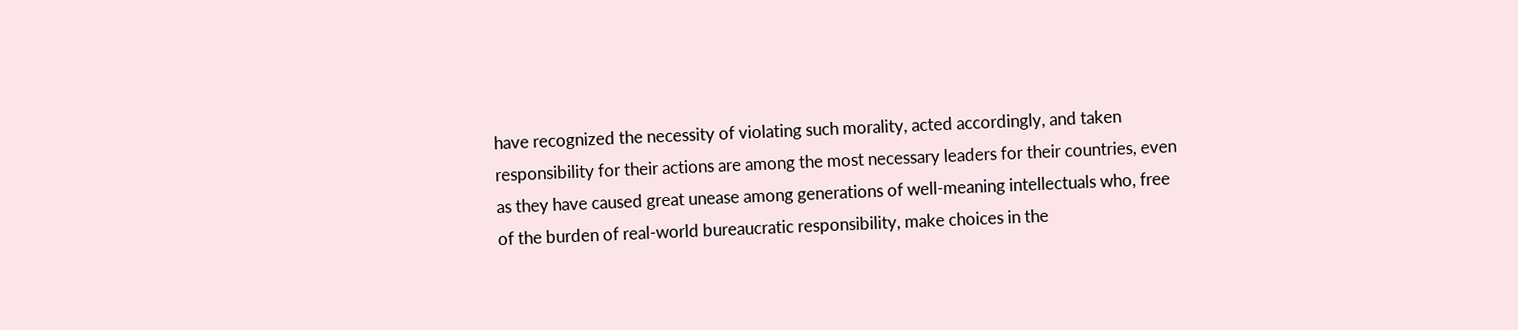have recognized the necessity of violating such morality, acted accordingly, and taken responsibility for their actions are among the most necessary leaders for their countries, even as they have caused great unease among generations of well-meaning intellectuals who, free of the burden of real-world bureaucratic responsibility, make choices in the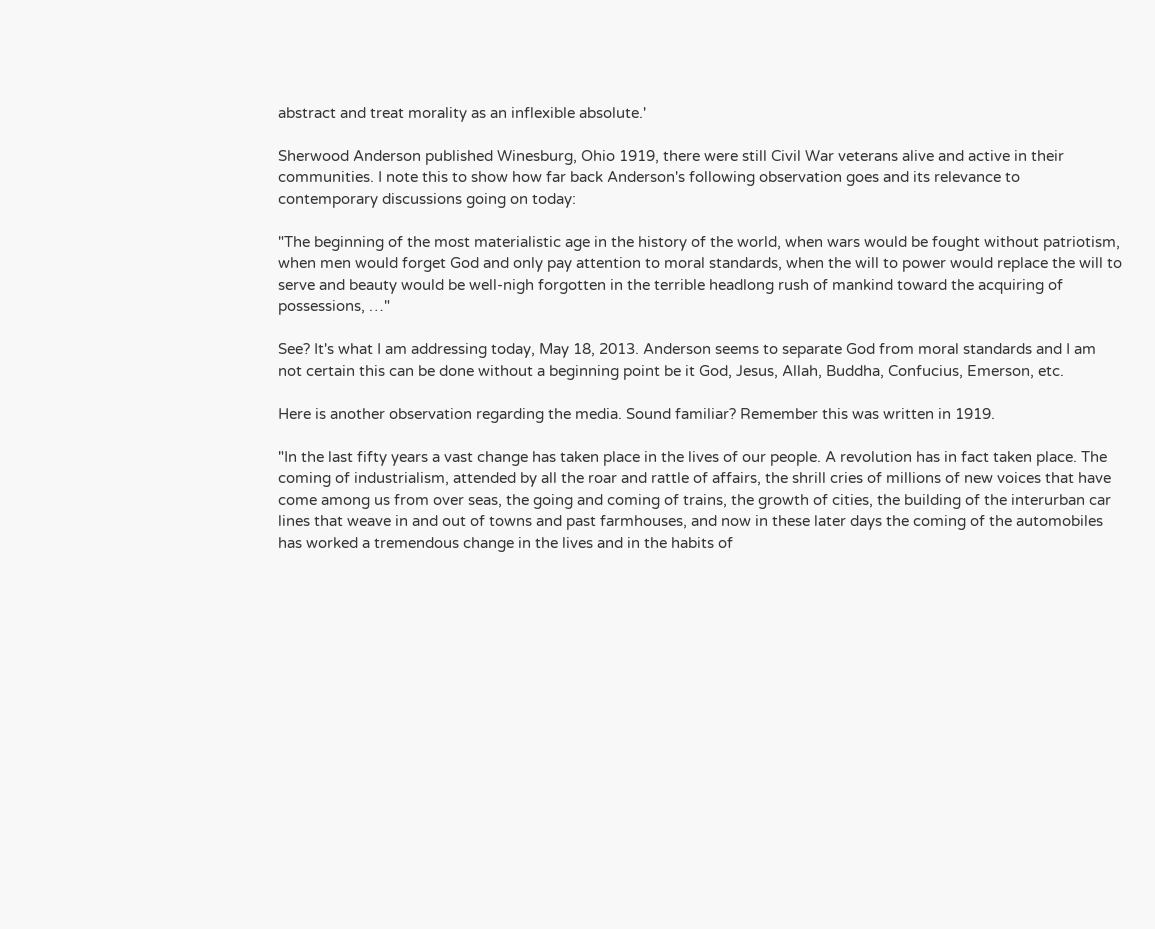abstract and treat morality as an inflexible absolute.'

Sherwood Anderson published Winesburg, Ohio 1919, there were still Civil War veterans alive and active in their communities. I note this to show how far back Anderson's following observation goes and its relevance to contemporary discussions going on today:

"The beginning of the most materialistic age in the history of the world, when wars would be fought without patriotism, when men would forget God and only pay attention to moral standards, when the will to power would replace the will to serve and beauty would be well-nigh forgotten in the terrible headlong rush of mankind toward the acquiring of possessions, …"

See? It's what I am addressing today, May 18, 2013. Anderson seems to separate God from moral standards and I am not certain this can be done without a beginning point be it God, Jesus, Allah, Buddha, Confucius, Emerson, etc.

Here is another observation regarding the media. Sound familiar? Remember this was written in 1919.

"In the last fifty years a vast change has taken place in the lives of our people. A revolution has in fact taken place. The coming of industrialism, attended by all the roar and rattle of affairs, the shrill cries of millions of new voices that have come among us from over seas, the going and coming of trains, the growth of cities, the building of the interurban car lines that weave in and out of towns and past farmhouses, and now in these later days the coming of the automobiles has worked a tremendous change in the lives and in the habits of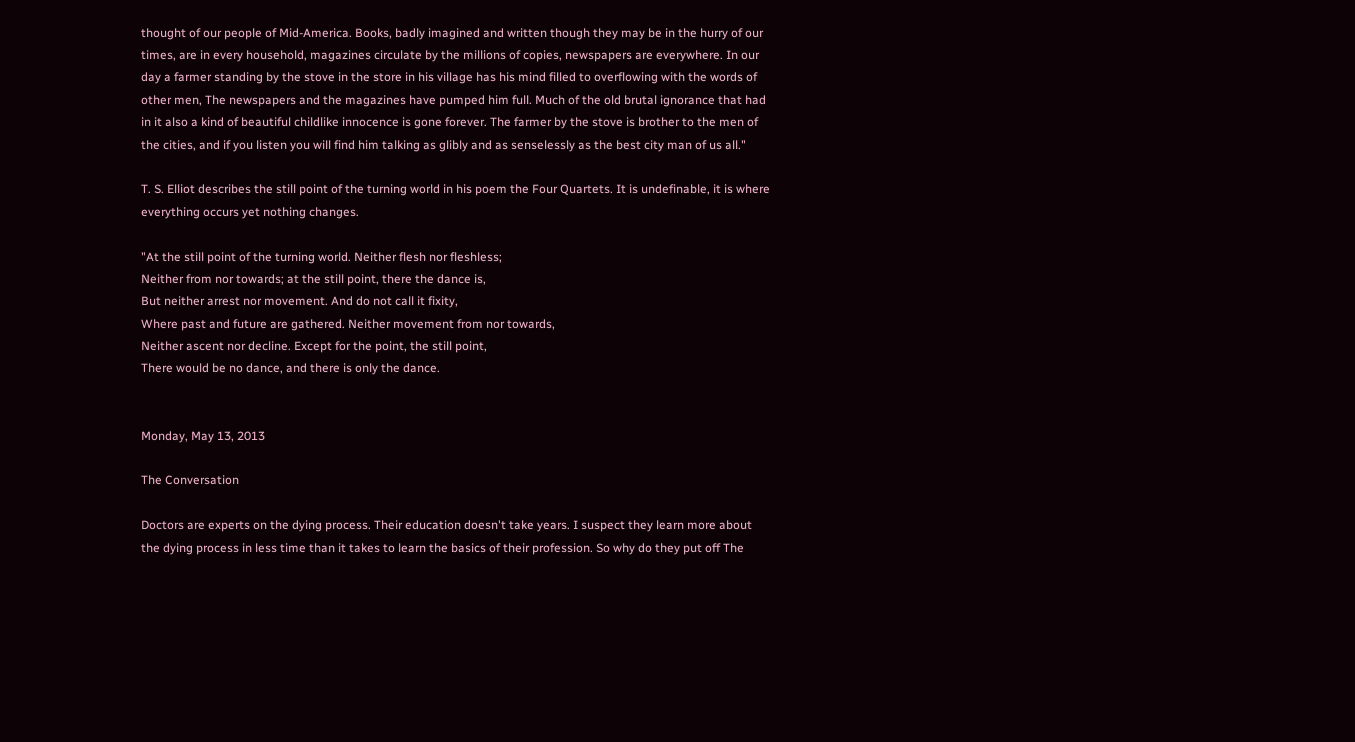thought of our people of Mid-America. Books, badly imagined and written though they may be in the hurry of our times, are in every household, magazines circulate by the millions of copies, newspapers are everywhere. In our day a farmer standing by the stove in the store in his village has his mind filled to overflowing with the words of other men, The newspapers and the magazines have pumped him full. Much of the old brutal ignorance that had in it also a kind of beautiful childlike innocence is gone forever. The farmer by the stove is brother to the men of the cities, and if you listen you will find him talking as glibly and as senselessly as the best city man of us all."

T. S. Elliot describes the still point of the turning world in his poem the Four Quartets. It is undefinable, it is where everything occurs yet nothing changes.

"At the still point of the turning world. Neither flesh nor fleshless;
Neither from nor towards; at the still point, there the dance is,
But neither arrest nor movement. And do not call it fixity,
Where past and future are gathered. Neither movement from nor towards,
Neither ascent nor decline. Except for the point, the still point,
There would be no dance, and there is only the dance.


Monday, May 13, 2013

The Conversation

Doctors are experts on the dying process. Their education doesn't take years. I suspect they learn more about the dying process in less time than it takes to learn the basics of their profession. So why do they put off The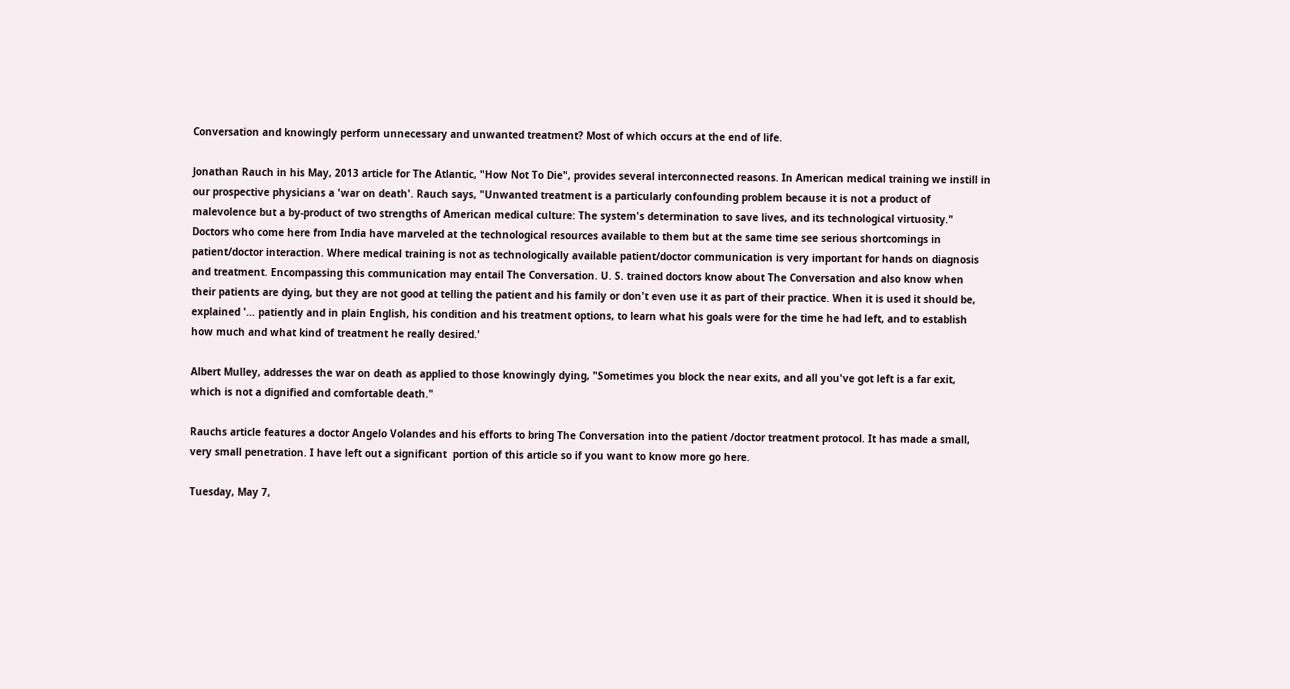Conversation and knowingly perform unnecessary and unwanted treatment? Most of which occurs at the end of life.

Jonathan Rauch in his May, 2013 article for The Atlantic, "How Not To Die", provides several interconnected reasons. In American medical training we instill in our prospective physicians a 'war on death'. Rauch says, "Unwanted treatment is a particularly confounding problem because it is not a product of malevolence but a by-product of two strengths of American medical culture: The system's determination to save lives, and its technological virtuosity." Doctors who come here from India have marveled at the technological resources available to them but at the same time see serious shortcomings in patient/doctor interaction. Where medical training is not as technologically available patient/doctor communication is very important for hands on diagnosis and treatment. Encompassing this communication may entail The Conversation. U. S. trained doctors know about The Conversation and also know when their patients are dying, but they are not good at telling the patient and his family or don't even use it as part of their practice. When it is used it should be, explained '… patiently and in plain English, his condition and his treatment options, to learn what his goals were for the time he had left, and to establish how much and what kind of treatment he really desired.'

Albert Mulley, addresses the war on death as applied to those knowingly dying, "Sometimes you block the near exits, and all you've got left is a far exit, which is not a dignified and comfortable death."

Rauchs article features a doctor Angelo Volandes and his efforts to bring The Conversation into the patient /doctor treatment protocol. It has made a small, very small penetration. I have left out a significant  portion of this article so if you want to know more go here.

Tuesday, May 7,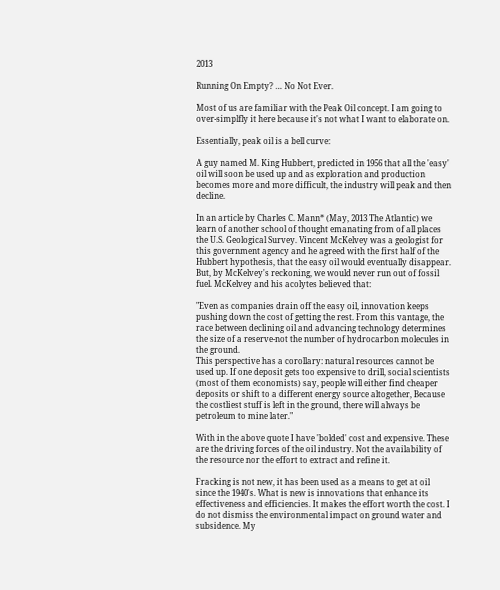2013

Running On Empty? … No Not Ever.

Most of us are familiar with the Peak Oil concept. I am going to over-simplfly it here because it's not what I want to elaborate on.

Essentially, peak oil is a bell curve:

A guy named M. King Hubbert, predicted in 1956 that all the 'easy' oil will soon be used up and as exploration and production becomes more and more difficult, the industry will peak and then decline.

In an article by Charles C. Mann* (May, 2013 The Atlantic) we learn of another school of thought emanating from of all places the U.S. Geological Survey. Vincent McKelvey was a geologist for this government agency and he agreed with the first half of the Hubbert hypothesis, that the easy oil would eventually disappear. But, by McKelvey's reckoning, we would never run out of fossil fuel. McKelvey and his acolytes believed that:

"Even as companies drain off the easy oil, innovation keeps pushing down the cost of getting the rest. From this vantage, the race between declining oil and advancing technology determines the size of a reserve-not the number of hydrocarbon molecules in the ground.
This perspective has a corollary: natural resources cannot be used up. If one deposit gets too expensive to drill, social scientists (most of them economists) say, people will either find cheaper deposits or shift to a different energy source altogether, Because the costliest stuff is left in the ground, there will always be petroleum to mine later."

With in the above quote I have 'bolded' cost and expensive. These are the driving forces of the oil industry. Not the availability of the resource nor the effort to extract and refine it.

Fracking is not new, it has been used as a means to get at oil since the 1940's. What is new is innovations that enhance its effectiveness and efficiencies. It makes the effort worth the cost. I do not dismiss the environmental impact on ground water and subsidence. My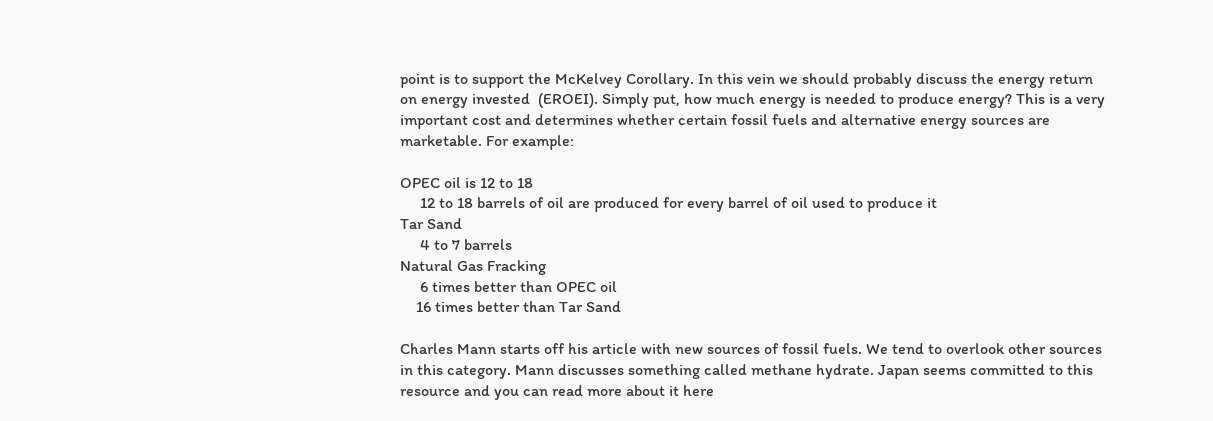point is to support the McKelvey Corollary. In this vein we should probably discuss the energy return on energy invested  (EROEI). Simply put, how much energy is needed to produce energy? This is a very important cost and determines whether certain fossil fuels and alternative energy sources are marketable. For example:

OPEC oil is 12 to 18
     12 to 18 barrels of oil are produced for every barrel of oil used to produce it
Tar Sand
     4 to 7 barrels
Natural Gas Fracking
     6 times better than OPEC oil
    16 times better than Tar Sand

Charles Mann starts off his article with new sources of fossil fuels. We tend to overlook other sources in this category. Mann discusses something called methane hydrate. Japan seems committed to this resource and you can read more about it here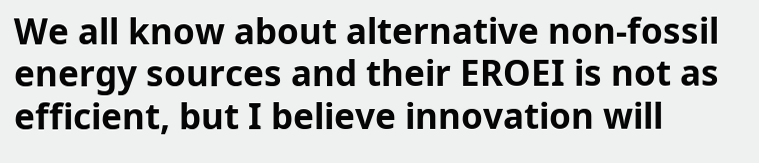We all know about alternative non-fossil energy sources and their EROEI is not as efficient, but I believe innovation will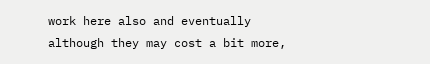work here also and eventually although they may cost a bit more,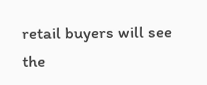retail buyers will see the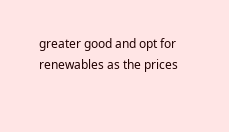greater good and opt for renewables as the prices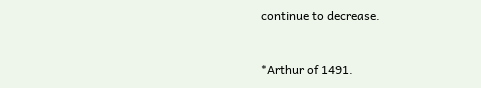continue to decrease.


*Arthur of 1491.